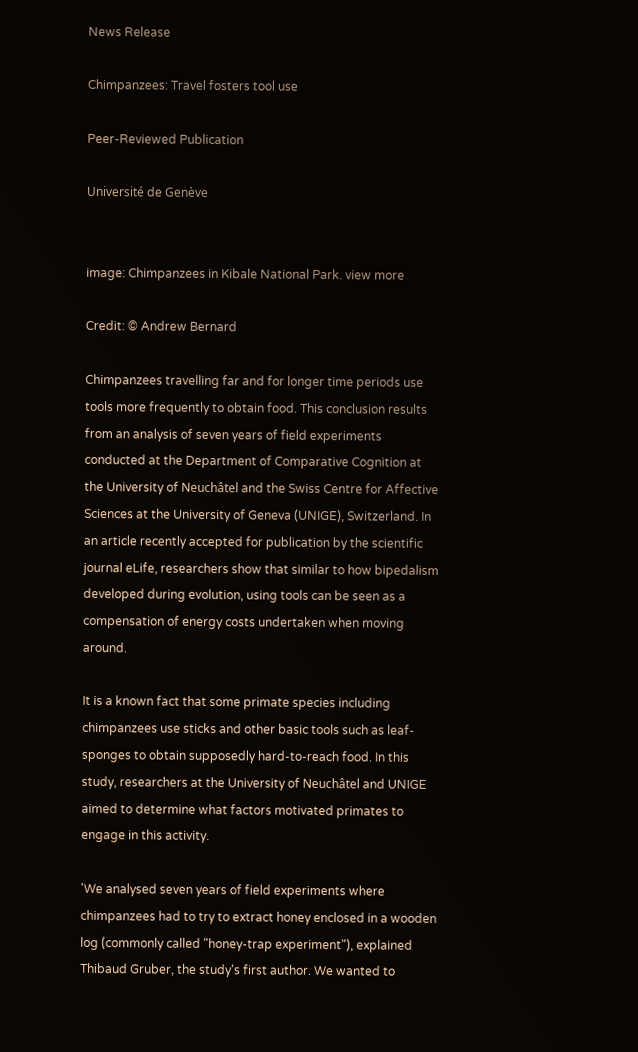News Release

Chimpanzees: Travel fosters tool use

Peer-Reviewed Publication

Université de Genève


image: Chimpanzees in Kibale National Park. view more

Credit: © Andrew Bernard

Chimpanzees travelling far and for longer time periods use tools more frequently to obtain food. This conclusion results from an analysis of seven years of field experiments conducted at the Department of Comparative Cognition at the University of Neuchâtel and the Swiss Centre for Affective Sciences at the University of Geneva (UNIGE), Switzerland. In an article recently accepted for publication by the scientific journal eLife, researchers show that similar to how bipedalism developed during evolution, using tools can be seen as a compensation of energy costs undertaken when moving around.

It is a known fact that some primate species including chimpanzees use sticks and other basic tools such as leaf-sponges to obtain supposedly hard-to-reach food. In this study, researchers at the University of Neuchâtel and UNIGE aimed to determine what factors motivated primates to engage in this activity.

'We analysed seven years of field experiments where chimpanzees had to try to extract honey enclosed in a wooden log (commonly called "honey-trap experiment"), explained Thibaud Gruber, the study's first author. We wanted to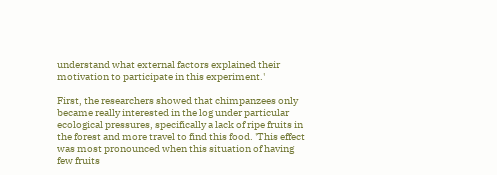understand what external factors explained their motivation to participate in this experiment.'

First, the researchers showed that chimpanzees only became really interested in the log under particular ecological pressures, specifically a lack of ripe fruits in the forest and more travel to find this food. 'This effect was most pronounced when this situation of having few fruits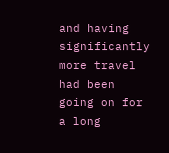and having significantly more travel had been going on for a long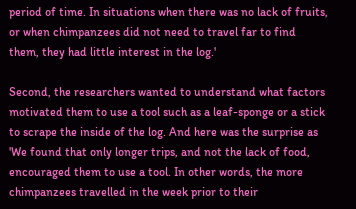period of time. In situations when there was no lack of fruits, or when chimpanzees did not need to travel far to find them, they had little interest in the log.'

Second, the researchers wanted to understand what factors motivated them to use a tool such as a leaf-sponge or a stick to scrape the inside of the log. And here was the surprise as 'We found that only longer trips, and not the lack of food, encouraged them to use a tool. In other words, the more chimpanzees travelled in the week prior to their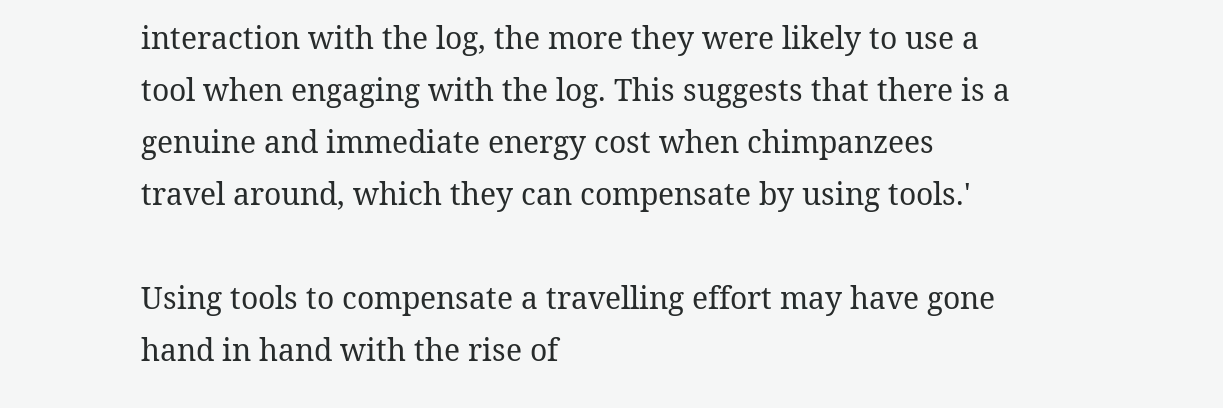interaction with the log, the more they were likely to use a tool when engaging with the log. This suggests that there is a genuine and immediate energy cost when chimpanzees travel around, which they can compensate by using tools.'

Using tools to compensate a travelling effort may have gone hand in hand with the rise of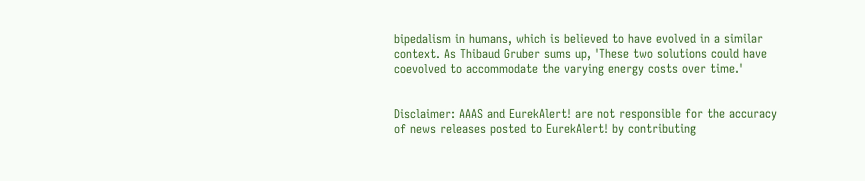bipedalism in humans, which is believed to have evolved in a similar context. As Thibaud Gruber sums up, 'These two solutions could have coevolved to accommodate the varying energy costs over time.'


Disclaimer: AAAS and EurekAlert! are not responsible for the accuracy of news releases posted to EurekAlert! by contributing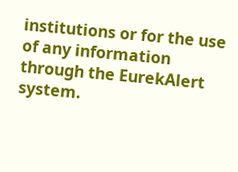institutions or for the use of any information through the EurekAlert system.